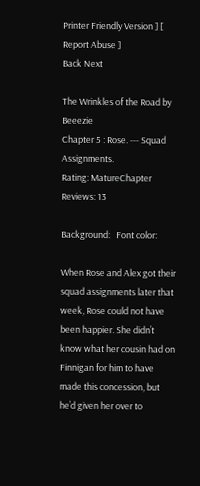Printer Friendly Version ] [ Report Abuse ]
Back Next

The Wrinkles of the Road by Beeezie
Chapter 5 : Rose. --- Squad Assignments.
Rating: MatureChapter Reviews: 13

Background:   Font color:

When Rose and Alex got their squad assignments later that week, Rose could not have been happier. She didn’t know what her cousin had on Finnigan for him to have made this concession, but he’d given her over to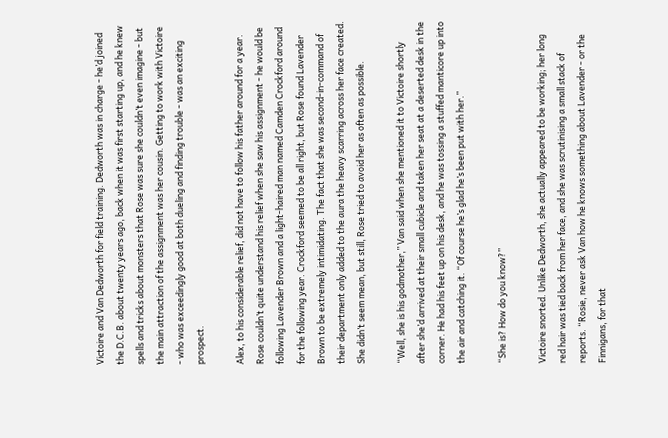Victoire and Van Dedworth for field training. Dedworth was in charge - he’d joined the D.C.B. about twenty years ago, back when it was first starting up, and he knew spells and tricks about monsters that Rose was sure she couldn’t even imagine - but the main attraction of the assignment was her cousin. Getting to work with Victoire - who was exceedingly good at both dueling and finding trouble - was an exciting prospect.

Alex, to his considerable relief, did not have to follow his father around for a year. Rose couldn’t quite understand his relief when she saw his assignment - he would be following Lavender Brown and a light-haired man named Camden Crockford around for the following year. Crockford seemed to be all right, but Rose found Lavender Brown to be extremely intimidating. The fact that she was second-in-command of their department only added to the aura the heavy scarring across her face created. She didn’t seem mean, but still, Rose tried to avoid her as often as possible.

“Well, she is his godmother,” Van said when she mentioned it to Victoire shortly after she’d arrived at their small cubicle and taken her seat at a deserted desk in the corner. He had his feet up on his desk, and he was tossing a stuffed manticore up into the air and catching it. “Of course he’s glad he’s been put with her.”

“She is? How do you know?”

Victoire snorted. Unlike Dedworth, she actually appeared to be working; her long red hair was tied back from her face, and she was scrutinising a small stack of reports. “Rosie, never ask Van how he knows something about Lavender - or the Finnigans, for that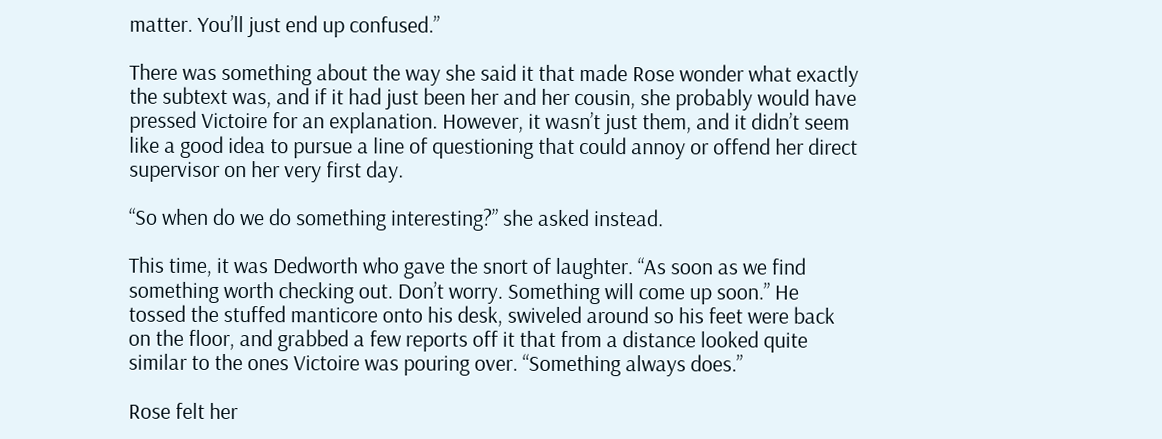matter. You’ll just end up confused.”

There was something about the way she said it that made Rose wonder what exactly the subtext was, and if it had just been her and her cousin, she probably would have pressed Victoire for an explanation. However, it wasn’t just them, and it didn’t seem like a good idea to pursue a line of questioning that could annoy or offend her direct supervisor on her very first day.

“So when do we do something interesting?” she asked instead.

This time, it was Dedworth who gave the snort of laughter. “As soon as we find something worth checking out. Don’t worry. Something will come up soon.” He tossed the stuffed manticore onto his desk, swiveled around so his feet were back on the floor, and grabbed a few reports off it that from a distance looked quite similar to the ones Victoire was pouring over. “Something always does.”

Rose felt her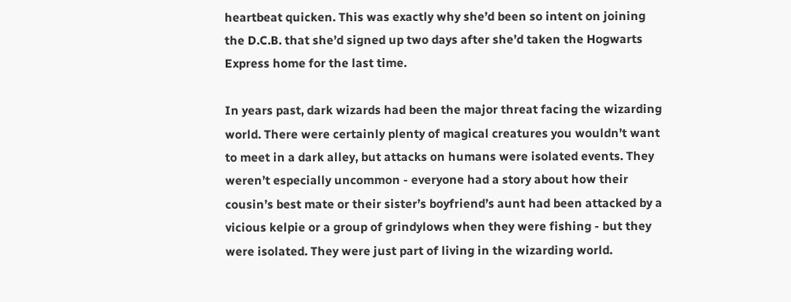heartbeat quicken. This was exactly why she’d been so intent on joining the D.C.B. that she’d signed up two days after she’d taken the Hogwarts Express home for the last time.

In years past, dark wizards had been the major threat facing the wizarding world. There were certainly plenty of magical creatures you wouldn’t want to meet in a dark alley, but attacks on humans were isolated events. They weren’t especially uncommon - everyone had a story about how their cousin’s best mate or their sister’s boyfriend’s aunt had been attacked by a vicious kelpie or a group of grindylows when they were fishing - but they were isolated. They were just part of living in the wizarding world.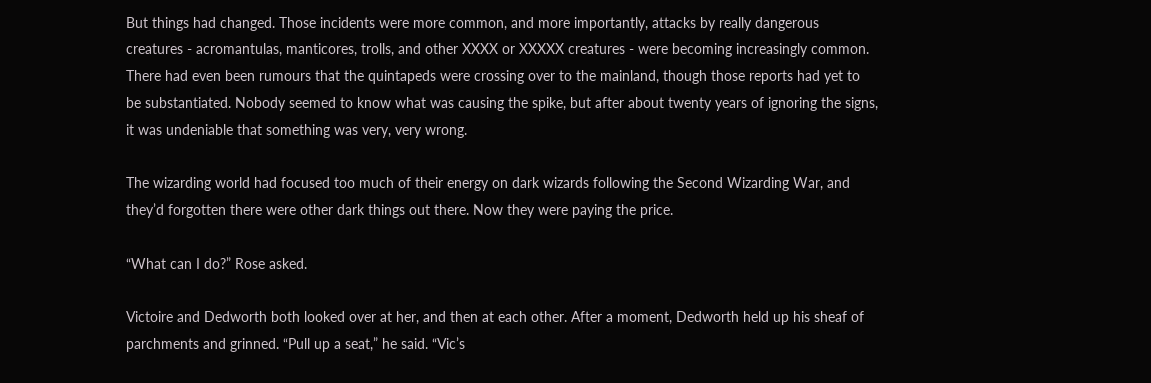But things had changed. Those incidents were more common, and more importantly, attacks by really dangerous creatures - acromantulas, manticores, trolls, and other XXXX or XXXXX creatures - were becoming increasingly common. There had even been rumours that the quintapeds were crossing over to the mainland, though those reports had yet to be substantiated. Nobody seemed to know what was causing the spike, but after about twenty years of ignoring the signs, it was undeniable that something was very, very wrong.

The wizarding world had focused too much of their energy on dark wizards following the Second Wizarding War, and they’d forgotten there were other dark things out there. Now they were paying the price.

“What can I do?” Rose asked.

Victoire and Dedworth both looked over at her, and then at each other. After a moment, Dedworth held up his sheaf of parchments and grinned. “Pull up a seat,” he said. “Vic’s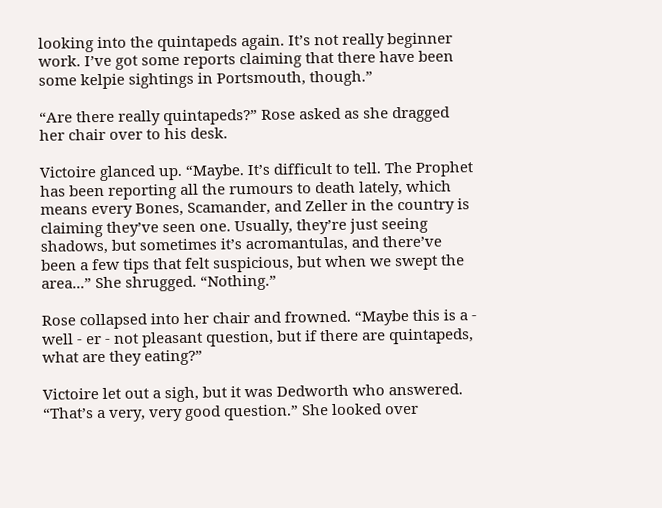looking into the quintapeds again. It’s not really beginner work. I’ve got some reports claiming that there have been some kelpie sightings in Portsmouth, though.”

“Are there really quintapeds?” Rose asked as she dragged her chair over to his desk.

Victoire glanced up. “Maybe. It’s difficult to tell. The Prophet has been reporting all the rumours to death lately, which means every Bones, Scamander, and Zeller in the country is claiming they’ve seen one. Usually, they’re just seeing shadows, but sometimes it’s acromantulas, and there’ve been a few tips that felt suspicious, but when we swept the area...” She shrugged. “Nothing.”

Rose collapsed into her chair and frowned. “Maybe this is a - well - er - not pleasant question, but if there are quintapeds, what are they eating?”

Victoire let out a sigh, but it was Dedworth who answered. “That’s a very, very good question.” She looked over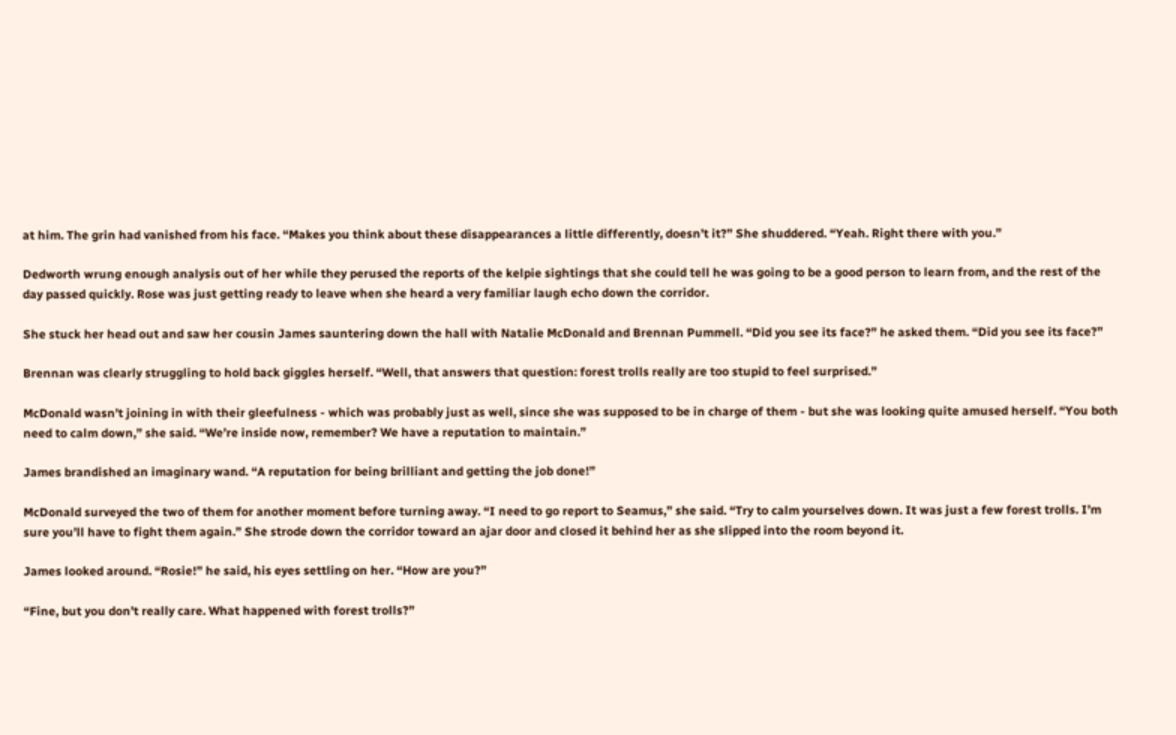at him. The grin had vanished from his face. “Makes you think about these disappearances a little differently, doesn’t it?” She shuddered. “Yeah. Right there with you.”

Dedworth wrung enough analysis out of her while they perused the reports of the kelpie sightings that she could tell he was going to be a good person to learn from, and the rest of the day passed quickly. Rose was just getting ready to leave when she heard a very familiar laugh echo down the corridor.

She stuck her head out and saw her cousin James sauntering down the hall with Natalie McDonald and Brennan Pummell. “Did you see its face?” he asked them. “Did you see its face?”

Brennan was clearly struggling to hold back giggles herself. “Well, that answers that question: forest trolls really are too stupid to feel surprised.”

McDonald wasn’t joining in with their gleefulness - which was probably just as well, since she was supposed to be in charge of them - but she was looking quite amused herself. “You both need to calm down,” she said. “We’re inside now, remember? We have a reputation to maintain.”

James brandished an imaginary wand. “A reputation for being brilliant and getting the job done!”

McDonald surveyed the two of them for another moment before turning away. “I need to go report to Seamus,” she said. “Try to calm yourselves down. It was just a few forest trolls. I’m sure you’ll have to fight them again.” She strode down the corridor toward an ajar door and closed it behind her as she slipped into the room beyond it.

James looked around. “Rosie!” he said, his eyes settling on her. “How are you?”

“Fine, but you don’t really care. What happened with forest trolls?”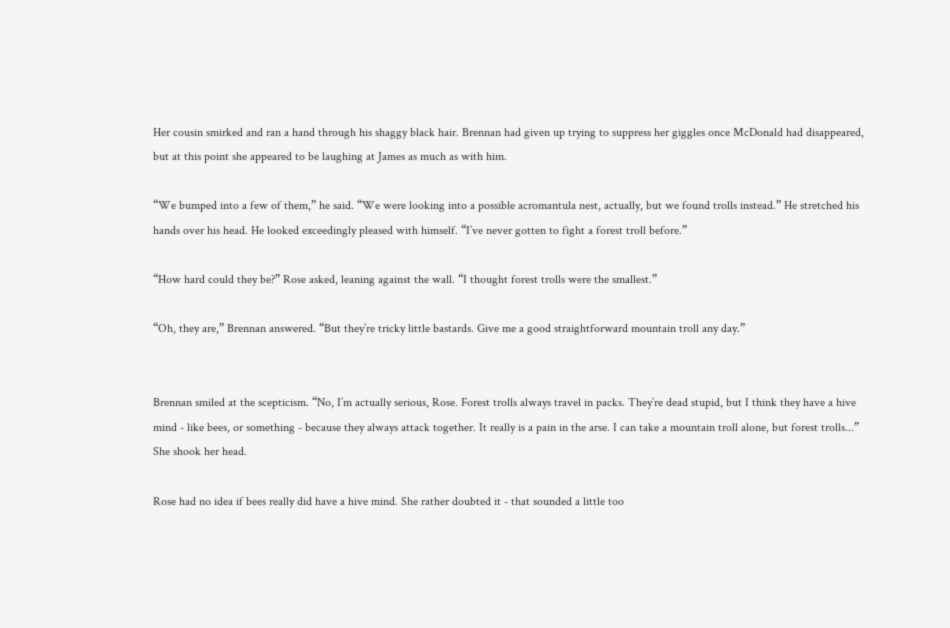Her cousin smirked and ran a hand through his shaggy black hair. Brennan had given up trying to suppress her giggles once McDonald had disappeared, but at this point she appeared to be laughing at James as much as with him.

“We bumped into a few of them,” he said. “We were looking into a possible acromantula nest, actually, but we found trolls instead.” He stretched his hands over his head. He looked exceedingly pleased with himself. “I’ve never gotten to fight a forest troll before.”

“How hard could they be?” Rose asked, leaning against the wall. “I thought forest trolls were the smallest.”

“Oh, they are,” Brennan answered. “But they’re tricky little bastards. Give me a good straightforward mountain troll any day.”


Brennan smiled at the scepticism. “No, I’m actually serious, Rose. Forest trolls always travel in packs. They’re dead stupid, but I think they have a hive mind - like bees, or something - because they always attack together. It really is a pain in the arse. I can take a mountain troll alone, but forest trolls...” She shook her head.

Rose had no idea if bees really did have a hive mind. She rather doubted it - that sounded a little too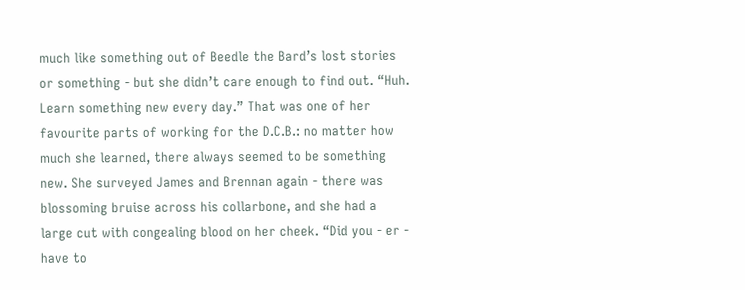much like something out of Beedle the Bard’s lost stories or something - but she didn’t care enough to find out. “Huh. Learn something new every day.” That was one of her favourite parts of working for the D.C.B.: no matter how much she learned, there always seemed to be something new. She surveyed James and Brennan again - there was blossoming bruise across his collarbone, and she had a large cut with congealing blood on her cheek. “Did you - er - have to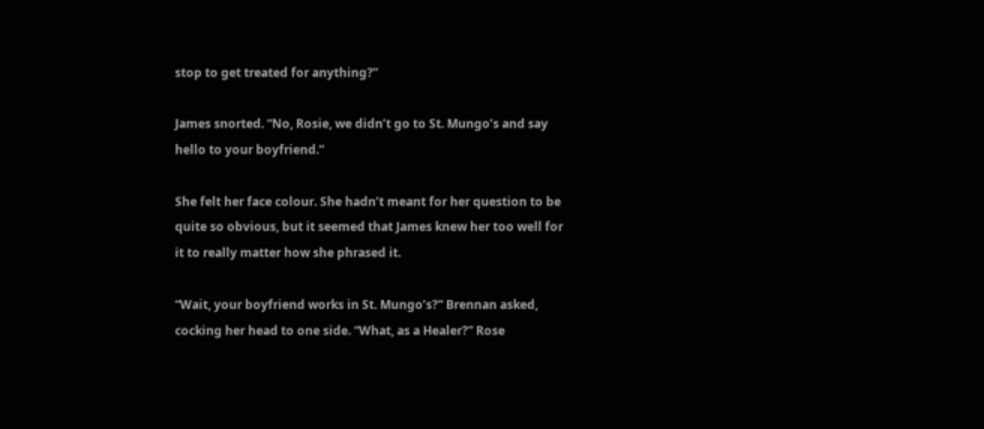stop to get treated for anything?”

James snorted. “No, Rosie, we didn’t go to St. Mungo’s and say hello to your boyfriend.”

She felt her face colour. She hadn’t meant for her question to be quite so obvious, but it seemed that James knew her too well for it to really matter how she phrased it.

“Wait, your boyfriend works in St. Mungo’s?” Brennan asked, cocking her head to one side. “What, as a Healer?” Rose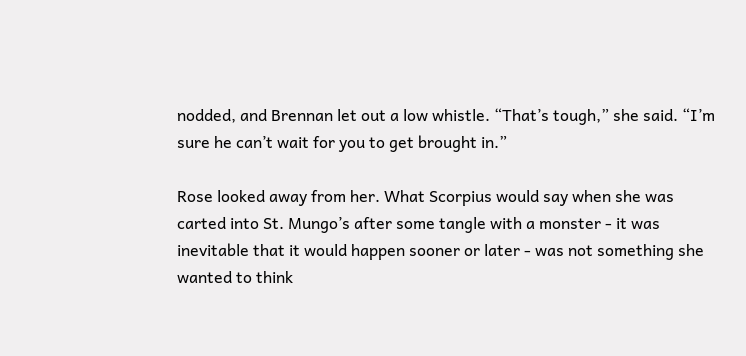nodded, and Brennan let out a low whistle. “That’s tough,” she said. “I’m sure he can’t wait for you to get brought in.”

Rose looked away from her. What Scorpius would say when she was carted into St. Mungo’s after some tangle with a monster - it was inevitable that it would happen sooner or later - was not something she wanted to think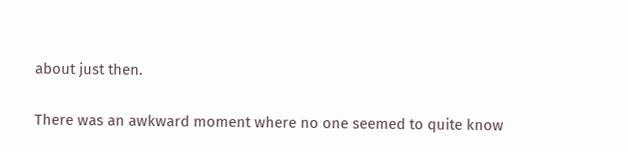about just then.

There was an awkward moment where no one seemed to quite know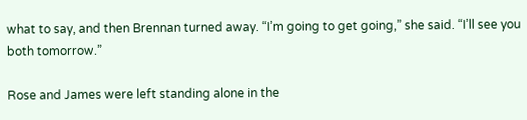what to say, and then Brennan turned away. “I’m going to get going,” she said. “I’ll see you both tomorrow.”

Rose and James were left standing alone in the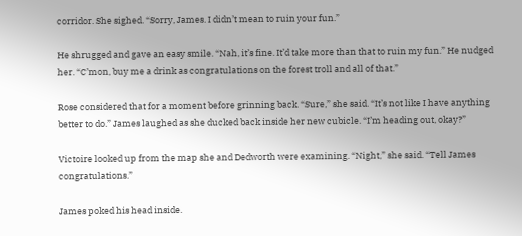corridor. She sighed. “Sorry, James. I didn’t mean to ruin your fun.”

He shrugged and gave an easy smile. “Nah, it’s fine. It’d take more than that to ruin my fun.” He nudged her. “C’mon, buy me a drink as congratulations on the forest troll and all of that.”

Rose considered that for a moment before grinning back. “Sure,” she said. “It’s not like I have anything better to do.” James laughed as she ducked back inside her new cubicle. “I’m heading out, okay?”

Victoire looked up from the map she and Dedworth were examining. “Night,” she said. “Tell James congratulations.”

James poked his head inside.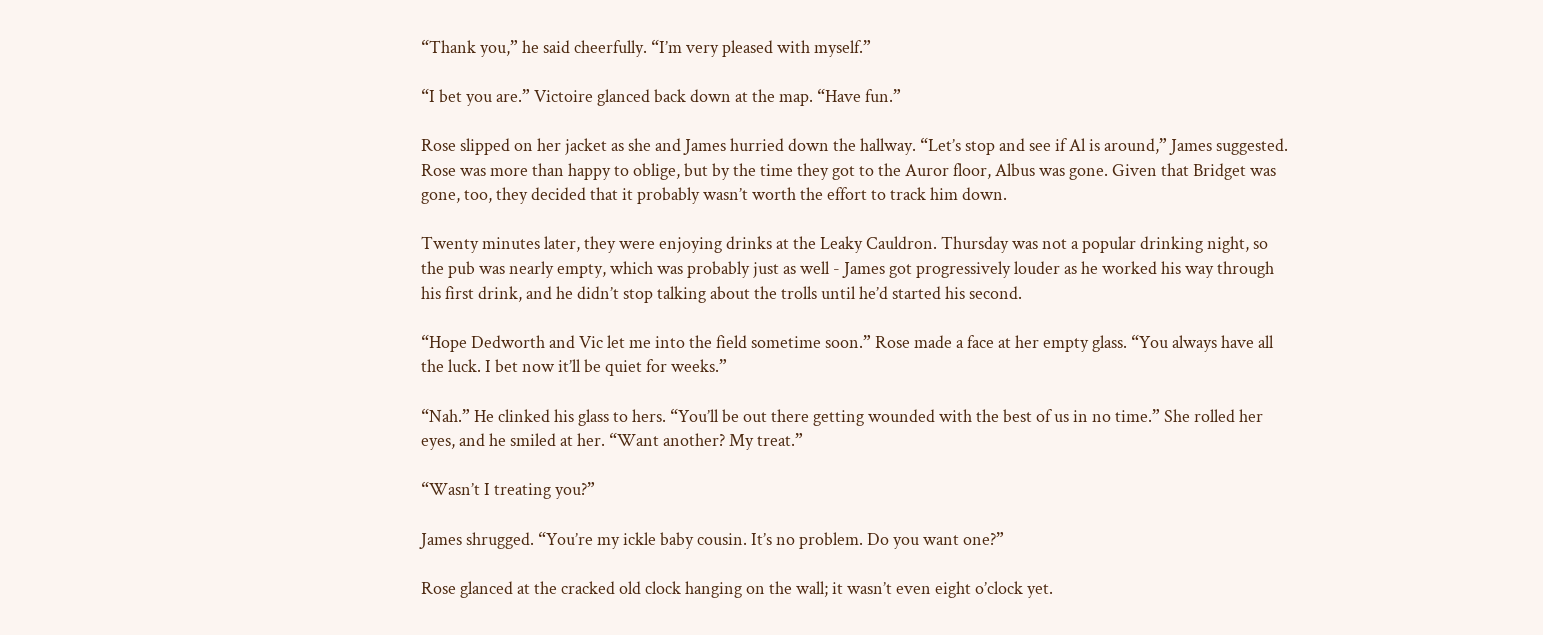“Thank you,” he said cheerfully. “I’m very pleased with myself.”

“I bet you are.” Victoire glanced back down at the map. “Have fun.”

Rose slipped on her jacket as she and James hurried down the hallway. “Let’s stop and see if Al is around,” James suggested. Rose was more than happy to oblige, but by the time they got to the Auror floor, Albus was gone. Given that Bridget was gone, too, they decided that it probably wasn’t worth the effort to track him down.

Twenty minutes later, they were enjoying drinks at the Leaky Cauldron. Thursday was not a popular drinking night, so the pub was nearly empty, which was probably just as well - James got progressively louder as he worked his way through his first drink, and he didn’t stop talking about the trolls until he’d started his second.

“Hope Dedworth and Vic let me into the field sometime soon.” Rose made a face at her empty glass. “You always have all the luck. I bet now it’ll be quiet for weeks.”

“Nah.” He clinked his glass to hers. “You’ll be out there getting wounded with the best of us in no time.” She rolled her eyes, and he smiled at her. “Want another? My treat.”

“Wasn’t I treating you?”

James shrugged. “You’re my ickle baby cousin. It’s no problem. Do you want one?”

Rose glanced at the cracked old clock hanging on the wall; it wasn’t even eight o’clock yet.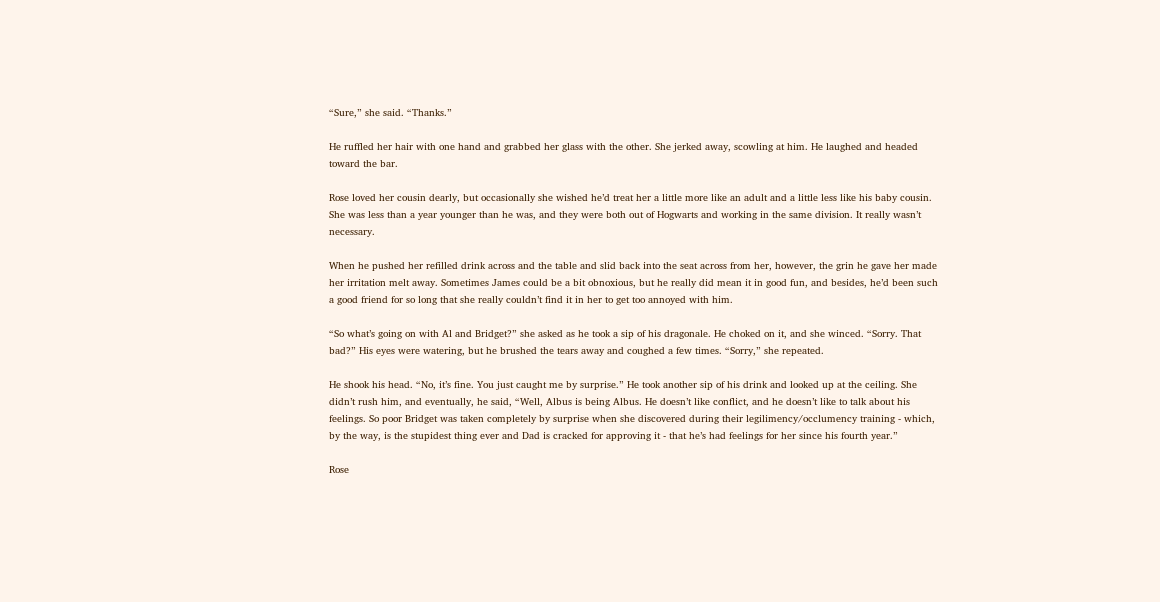“Sure,” she said. “Thanks.”

He ruffled her hair with one hand and grabbed her glass with the other. She jerked away, scowling at him. He laughed and headed toward the bar.

Rose loved her cousin dearly, but occasionally she wished he’d treat her a little more like an adult and a little less like his baby cousin. She was less than a year younger than he was, and they were both out of Hogwarts and working in the same division. It really wasn’t necessary.

When he pushed her refilled drink across and the table and slid back into the seat across from her, however, the grin he gave her made her irritation melt away. Sometimes James could be a bit obnoxious, but he really did mean it in good fun, and besides, he’d been such a good friend for so long that she really couldn’t find it in her to get too annoyed with him.

“So what’s going on with Al and Bridget?” she asked as he took a sip of his dragonale. He choked on it, and she winced. “Sorry. That bad?” His eyes were watering, but he brushed the tears away and coughed a few times. “Sorry,” she repeated.

He shook his head. “No, it’s fine. You just caught me by surprise.” He took another sip of his drink and looked up at the ceiling. She didn’t rush him, and eventually, he said, “Well, Albus is being Albus. He doesn’t like conflict, and he doesn’t like to talk about his feelings. So poor Bridget was taken completely by surprise when she discovered during their legilimency/occlumency training - which, by the way, is the stupidest thing ever and Dad is cracked for approving it - that he’s had feelings for her since his fourth year.”

Rose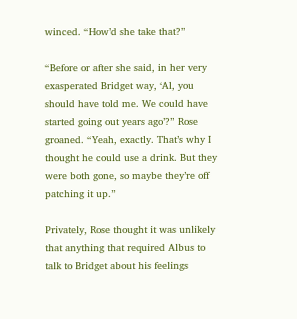winced. “How’d she take that?”

“Before or after she said, in her very exasperated Bridget way, ‘Al, you should have told me. We could have started going out years ago’?” Rose groaned. “Yeah, exactly. That’s why I thought he could use a drink. But they were both gone, so maybe they’re off patching it up.”

Privately, Rose thought it was unlikely that anything that required Albus to talk to Bridget about his feelings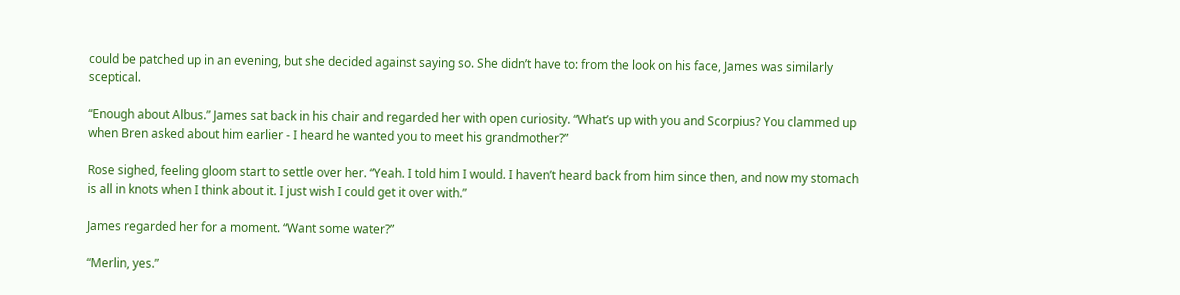could be patched up in an evening, but she decided against saying so. She didn’t have to: from the look on his face, James was similarly sceptical.

“Enough about Albus.” James sat back in his chair and regarded her with open curiosity. “What’s up with you and Scorpius? You clammed up when Bren asked about him earlier - I heard he wanted you to meet his grandmother?”

Rose sighed, feeling gloom start to settle over her. “Yeah. I told him I would. I haven’t heard back from him since then, and now my stomach is all in knots when I think about it. I just wish I could get it over with.”

James regarded her for a moment. “Want some water?”

“Merlin, yes.”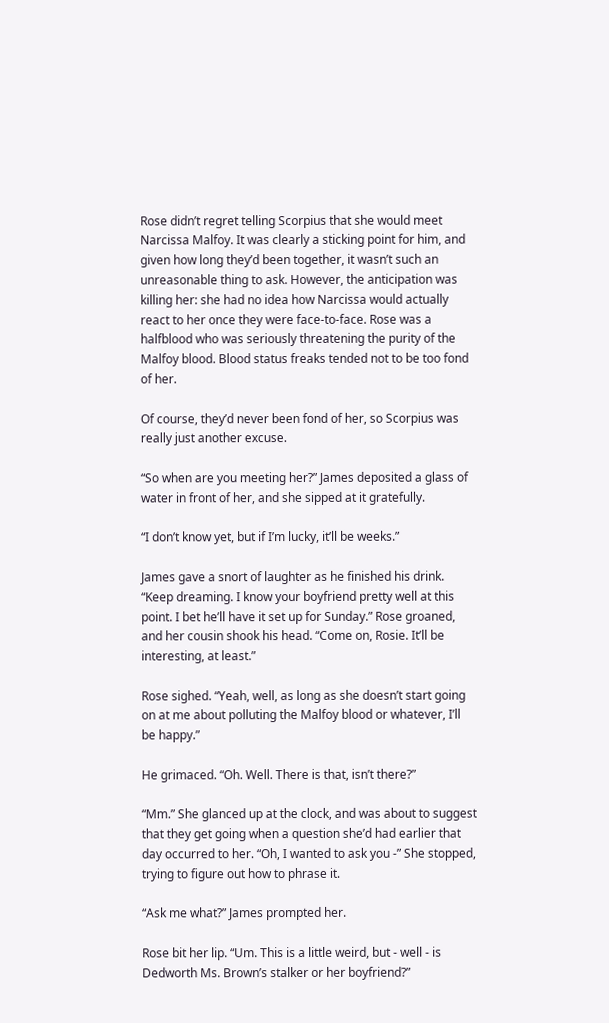Rose didn’t regret telling Scorpius that she would meet Narcissa Malfoy. It was clearly a sticking point for him, and given how long they’d been together, it wasn’t such an unreasonable thing to ask. However, the anticipation was killing her: she had no idea how Narcissa would actually react to her once they were face-to-face. Rose was a halfblood who was seriously threatening the purity of the Malfoy blood. Blood status freaks tended not to be too fond of her.

Of course, they’d never been fond of her, so Scorpius was really just another excuse.

“So when are you meeting her?” James deposited a glass of water in front of her, and she sipped at it gratefully.

“I don’t know yet, but if I’m lucky, it’ll be weeks.”

James gave a snort of laughter as he finished his drink. “Keep dreaming. I know your boyfriend pretty well at this point. I bet he’ll have it set up for Sunday.” Rose groaned, and her cousin shook his head. “Come on, Rosie. It’ll be interesting, at least.”

Rose sighed. “Yeah, well, as long as she doesn’t start going on at me about polluting the Malfoy blood or whatever, I’ll be happy.”

He grimaced. “Oh. Well. There is that, isn’t there?”

“Mm.” She glanced up at the clock, and was about to suggest that they get going when a question she’d had earlier that day occurred to her. “Oh, I wanted to ask you -” She stopped, trying to figure out how to phrase it.

“Ask me what?” James prompted her.

Rose bit her lip. “Um. This is a little weird, but - well - is Dedworth Ms. Brown’s stalker or her boyfriend?”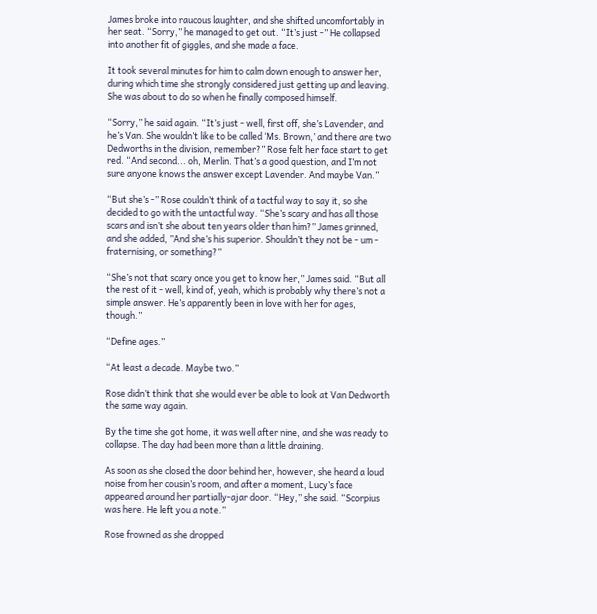James broke into raucous laughter, and she shifted uncomfortably in her seat. “Sorry,” he managed to get out. “It’s just -” He collapsed into another fit of giggles, and she made a face.

It took several minutes for him to calm down enough to answer her, during which time she strongly considered just getting up and leaving. She was about to do so when he finally composed himself.

“Sorry,” he said again. “It’s just - well, first off, she’s Lavender, and he’s Van. She wouldn’t like to be called ‘Ms. Brown,’ and there are two Dedworths in the division, remember?” Rose felt her face start to get red. “And second... oh, Merlin. That’s a good question, and I’m not sure anyone knows the answer except Lavender. And maybe Van.”

“But she’s -” Rose couldn’t think of a tactful way to say it, so she decided to go with the untactful way. “She’s scary and has all those scars and isn’t she about ten years older than him?” James grinned, and she added, ”And she’s his superior. Shouldn’t they not be - um - fraternising, or something?”

“She’s not that scary once you get to know her,” James said. “But all the rest of it - well, kind of, yeah, which is probably why there’s not a simple answer. He’s apparently been in love with her for ages, though.”

“Define ages.”

“At least a decade. Maybe two.”

Rose didn’t think that she would ever be able to look at Van Dedworth the same way again.

By the time she got home, it was well after nine, and she was ready to collapse. The day had been more than a little draining.

As soon as she closed the door behind her, however, she heard a loud noise from her cousin’s room, and after a moment, Lucy’s face appeared around her partially-ajar door. “Hey,” she said. “Scorpius was here. He left you a note.”

Rose frowned as she dropped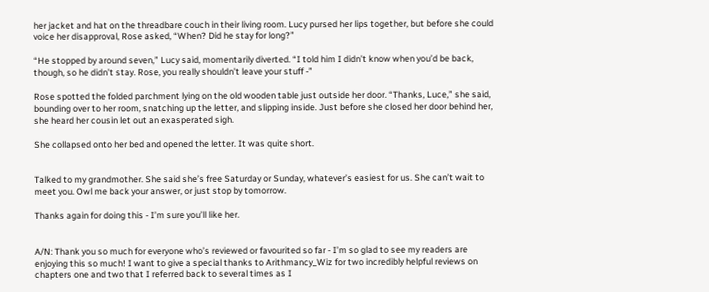her jacket and hat on the threadbare couch in their living room. Lucy pursed her lips together, but before she could voice her disapproval, Rose asked, “When? Did he stay for long?”

“He stopped by around seven,” Lucy said, momentarily diverted. “I told him I didn’t know when you’d be back, though, so he didn’t stay. Rose, you really shouldn’t leave your stuff -”

Rose spotted the folded parchment lying on the old wooden table just outside her door. “Thanks, Luce,” she said, bounding over to her room, snatching up the letter, and slipping inside. Just before she closed her door behind her, she heard her cousin let out an exasperated sigh.

She collapsed onto her bed and opened the letter. It was quite short.


Talked to my grandmother. She said she’s free Saturday or Sunday, whatever’s easiest for us. She can’t wait to meet you. Owl me back your answer, or just stop by tomorrow.

Thanks again for doing this - I’m sure you’ll like her.


A/N: Thank you so much for everyone who’s reviewed or favourited so far - I’m so glad to see my readers are enjoying this so much! I want to give a special thanks to Arithmancy_Wiz for two incredibly helpful reviews on chapters one and two that I referred back to several times as I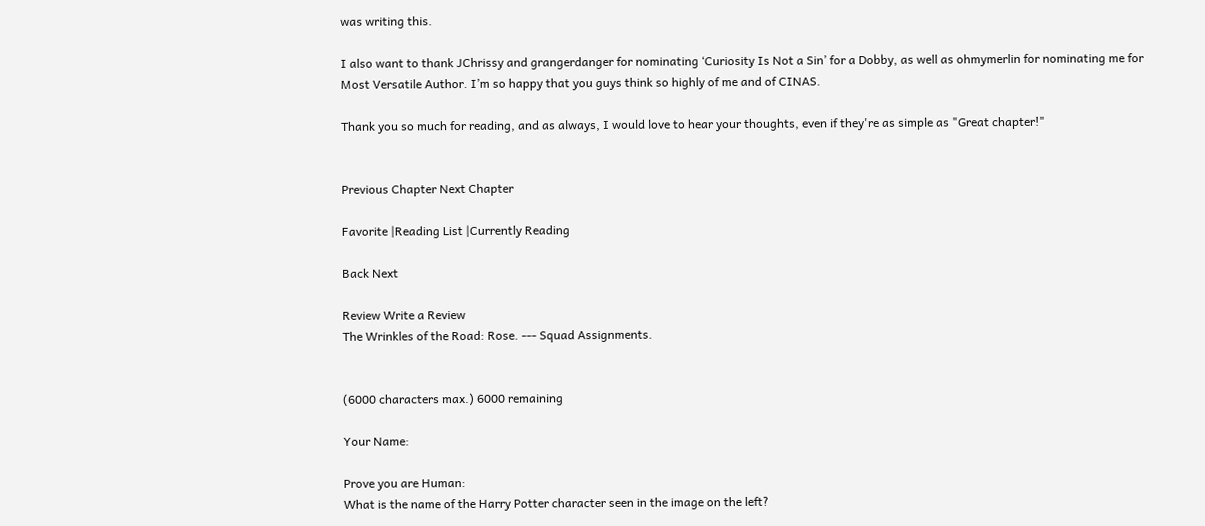was writing this.

I also want to thank JChrissy and grangerdanger for nominating ‘Curiosity Is Not a Sin’ for a Dobby, as well as ohmymerlin for nominating me for
Most Versatile Author. I’m so happy that you guys think so highly of me and of CINAS.

Thank you so much for reading, and as always, I would love to hear your thoughts, even if they're as simple as "Great chapter!"


Previous Chapter Next Chapter

Favorite |Reading List |Currently Reading

Back Next

Review Write a Review
The Wrinkles of the Road: Rose. --- Squad Assignments.


(6000 characters max.) 6000 remaining

Your Name:

Prove you are Human:
What is the name of the Harry Potter character seen in the image on the left?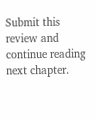Submit this review and continue reading next chapter.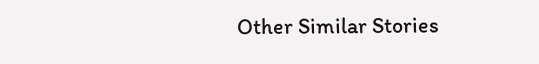Other Similar Stories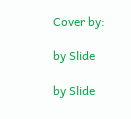Cover by:

by Slide

by Slide